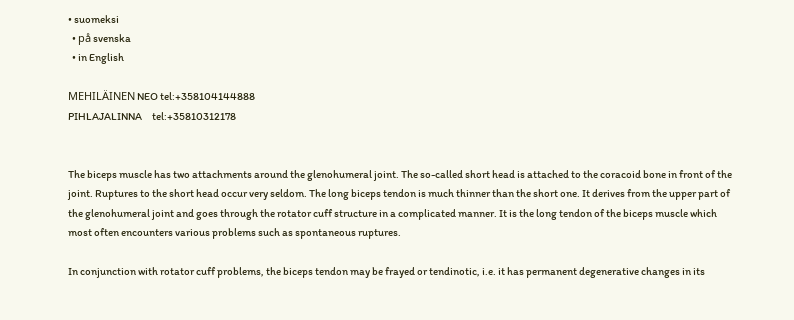• suomeksi
  • på svenska
  • in English

MEHILÄINEN NEO tel:+358104144888
PIHLAJALINNA     tel:+35810312178


The biceps muscle has two attachments around the glenohumeral joint. The so-called short head is attached to the coracoid bone in front of the joint. Ruptures to the short head occur very seldom. The long biceps tendon is much thinner than the short one. It derives from the upper part of the glenohumeral joint and goes through the rotator cuff structure in a complicated manner. It is the long tendon of the biceps muscle which most often encounters various problems such as spontaneous ruptures.

In conjunction with rotator cuff problems, the biceps tendon may be frayed or tendinotic, i.e. it has permanent degenerative changes in its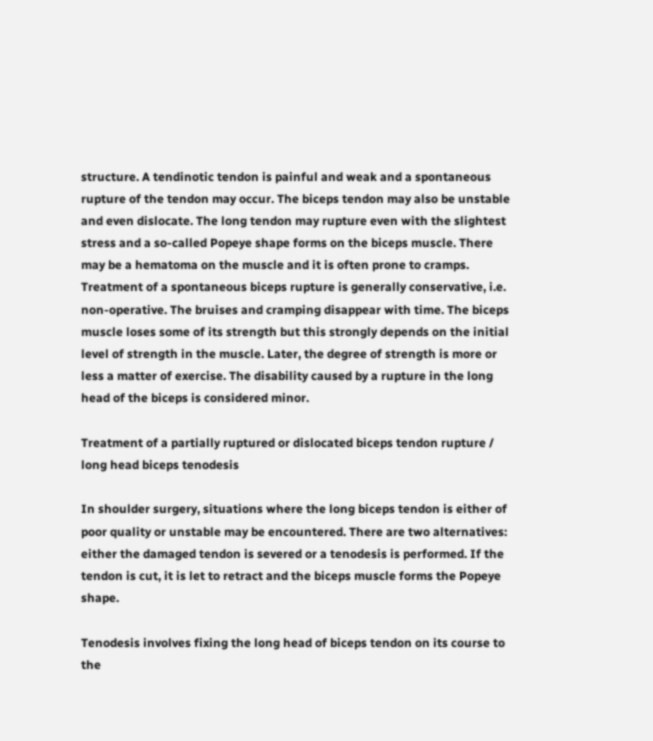structure. A tendinotic tendon is painful and weak and a spontaneous rupture of the tendon may occur. The biceps tendon may also be unstable and even dislocate. The long tendon may rupture even with the slightest stress and a so-called Popeye shape forms on the biceps muscle. There may be a hematoma on the muscle and it is often prone to cramps. Treatment of a spontaneous biceps rupture is generally conservative, i.e. non-operative. The bruises and cramping disappear with time. The biceps muscle loses some of its strength but this strongly depends on the initial level of strength in the muscle. Later, the degree of strength is more or less a matter of exercise. The disability caused by a rupture in the long head of the biceps is considered minor.

Treatment of a partially ruptured or dislocated biceps tendon rupture /
long head biceps tenodesis

In shoulder surgery, situations where the long biceps tendon is either of poor quality or unstable may be encountered. There are two alternatives: either the damaged tendon is severed or a tenodesis is performed. If the tendon is cut, it is let to retract and the biceps muscle forms the Popeye shape.

Tenodesis involves fixing the long head of biceps tendon on its course to the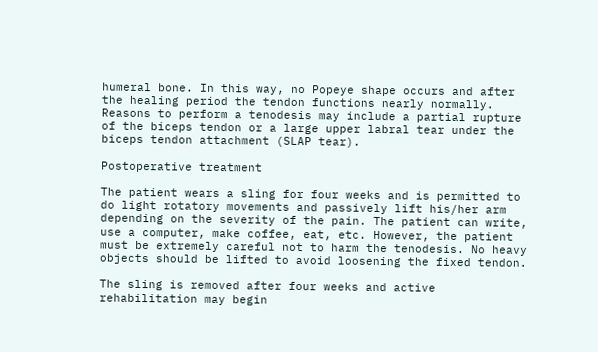humeral bone. In this way, no Popeye shape occurs and after the healing period the tendon functions nearly normally. Reasons to perform a tenodesis may include a partial rupture of the biceps tendon or a large upper labral tear under the biceps tendon attachment (SLAP tear).

Postoperative treatment

The patient wears a sling for four weeks and is permitted to do light rotatory movements and passively lift his/her arm depending on the severity of the pain. The patient can write, use a computer, make coffee, eat, etc. However, the patient must be extremely careful not to harm the tenodesis. No heavy objects should be lifted to avoid loosening the fixed tendon.

The sling is removed after four weeks and active rehabilitation may begin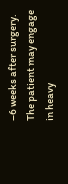–6 weeks after surgery. The patient may engage in heavy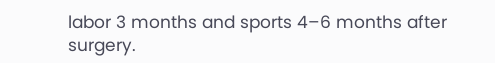labor 3 months and sports 4–6 months after surgery.